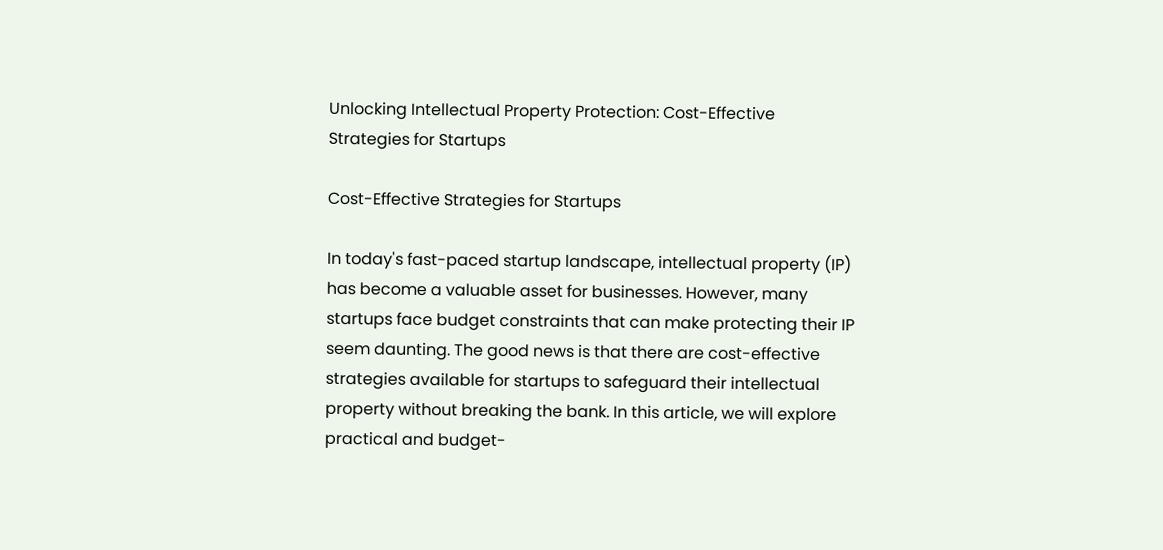Unlocking Intellectual Property Protection: Cost-Effective Strategies for Startups

Cost-Effective Strategies for Startups

In today's fast-paced startup landscape, intellectual property (IP) has become a valuable asset for businesses. However, many startups face budget constraints that can make protecting their IP seem daunting. The good news is that there are cost-effective strategies available for startups to safeguard their intellectual property without breaking the bank. In this article, we will explore practical and budget-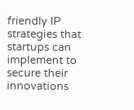friendly IP strategies that startups can implement to secure their innovations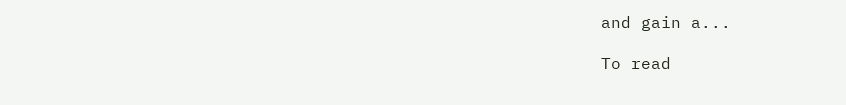and gain a...

To read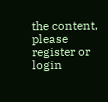the content, please register or login